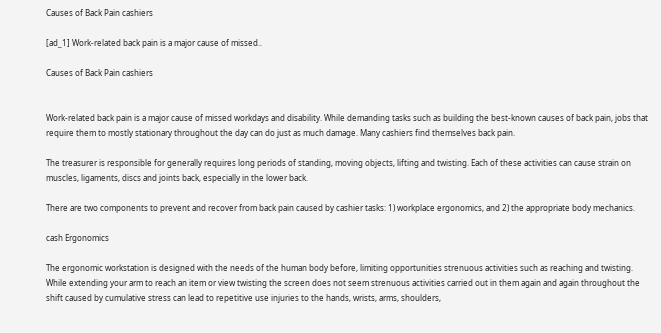Causes of Back Pain cashiers

[ad_1] Work-related back pain is a major cause of missed..

Causes of Back Pain cashiers


Work-related back pain is a major cause of missed workdays and disability. While demanding tasks such as building the best-known causes of back pain, jobs that require them to mostly stationary throughout the day can do just as much damage. Many cashiers find themselves back pain.

The treasurer is responsible for generally requires long periods of standing, moving objects, lifting and twisting. Each of these activities can cause strain on muscles, ligaments, discs and joints back, especially in the lower back.

There are two components to prevent and recover from back pain caused by cashier tasks: 1) workplace ergonomics, and 2) the appropriate body mechanics.

cash Ergonomics

The ergonomic workstation is designed with the needs of the human body before, limiting opportunities strenuous activities such as reaching and twisting. While extending your arm to reach an item or view twisting the screen does not seem strenuous activities carried out in them again and again throughout the shift caused by cumulative stress can lead to repetitive use injuries to the hands, wrists, arms, shoulders,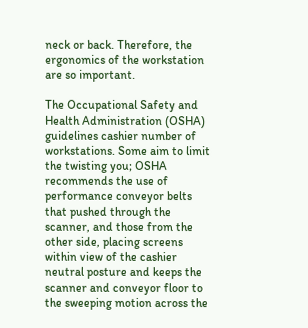neck or back. Therefore, the ergonomics of the workstation are so important.

The Occupational Safety and Health Administration (OSHA) guidelines cashier number of workstations. Some aim to limit the twisting you; OSHA recommends the use of performance conveyor belts that pushed through the scanner, and those from the other side, placing screens within view of the cashier neutral posture and keeps the scanner and conveyor floor to the sweeping motion across the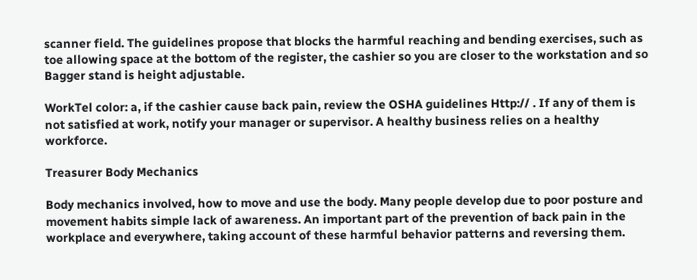scanner field. The guidelines propose that blocks the harmful reaching and bending exercises, such as toe allowing space at the bottom of the register, the cashier so you are closer to the workstation and so Bagger stand is height adjustable.

WorkTel color: a, if the cashier cause back pain, review the OSHA guidelines Http:// . If any of them is not satisfied at work, notify your manager or supervisor. A healthy business relies on a healthy workforce.

Treasurer Body Mechanics

Body mechanics involved, how to move and use the body. Many people develop due to poor posture and movement habits simple lack of awareness. An important part of the prevention of back pain in the workplace and everywhere, taking account of these harmful behavior patterns and reversing them.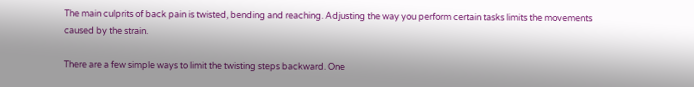The main culprits of back pain is twisted, bending and reaching. Adjusting the way you perform certain tasks limits the movements caused by the strain.

There are a few simple ways to limit the twisting steps backward. One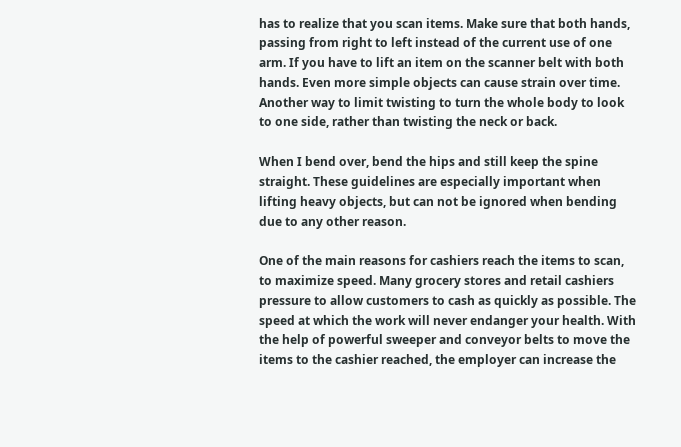has to realize that you scan items. Make sure that both hands, passing from right to left instead of the current use of one arm. If you have to lift an item on the scanner belt with both hands. Even more simple objects can cause strain over time. Another way to limit twisting to turn the whole body to look to one side, rather than twisting the neck or back.

When I bend over, bend the hips and still keep the spine straight. These guidelines are especially important when lifting heavy objects, but can not be ignored when bending due to any other reason.

One of the main reasons for cashiers reach the items to scan, to maximize speed. Many grocery stores and retail cashiers pressure to allow customers to cash as quickly as possible. The speed at which the work will never endanger your health. With the help of powerful sweeper and conveyor belts to move the items to the cashier reached, the employer can increase the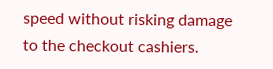speed without risking damage to the checkout cashiers.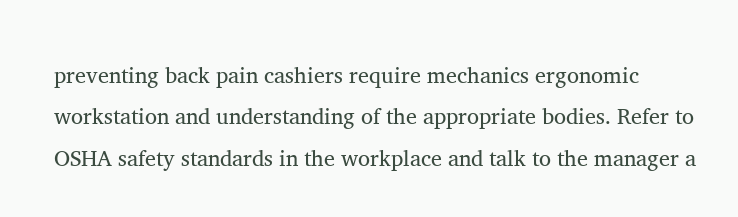preventing back pain cashiers require mechanics ergonomic workstation and understanding of the appropriate bodies. Refer to OSHA safety standards in the workplace and talk to the manager a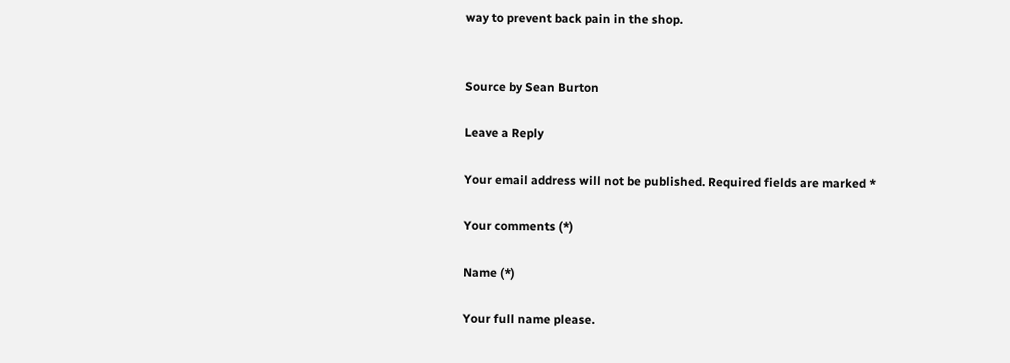way to prevent back pain in the shop.


Source by Sean Burton

Leave a Reply

Your email address will not be published. Required fields are marked *

Your comments (*)

Name (*)

Your full name please.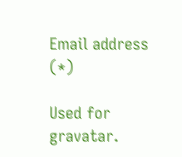Email address (*)

Used for gravatar.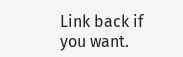Link back if you want.